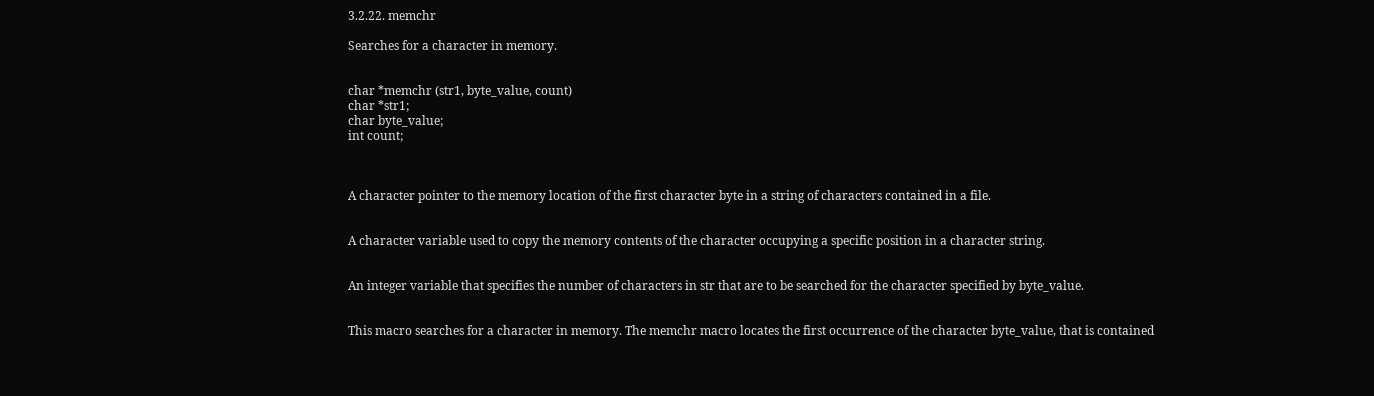3.2.22. memchr

Searches for a character in memory.


char *memchr (str1, byte_value, count)
char *str1;
char byte_value;
int count;



A character pointer to the memory location of the first character byte in a string of characters contained in a file.


A character variable used to copy the memory contents of the character occupying a specific position in a character string.


An integer variable that specifies the number of characters in str that are to be searched for the character specified by byte_value.


This macro searches for a character in memory. The memchr macro locates the first occurrence of the character byte_value, that is contained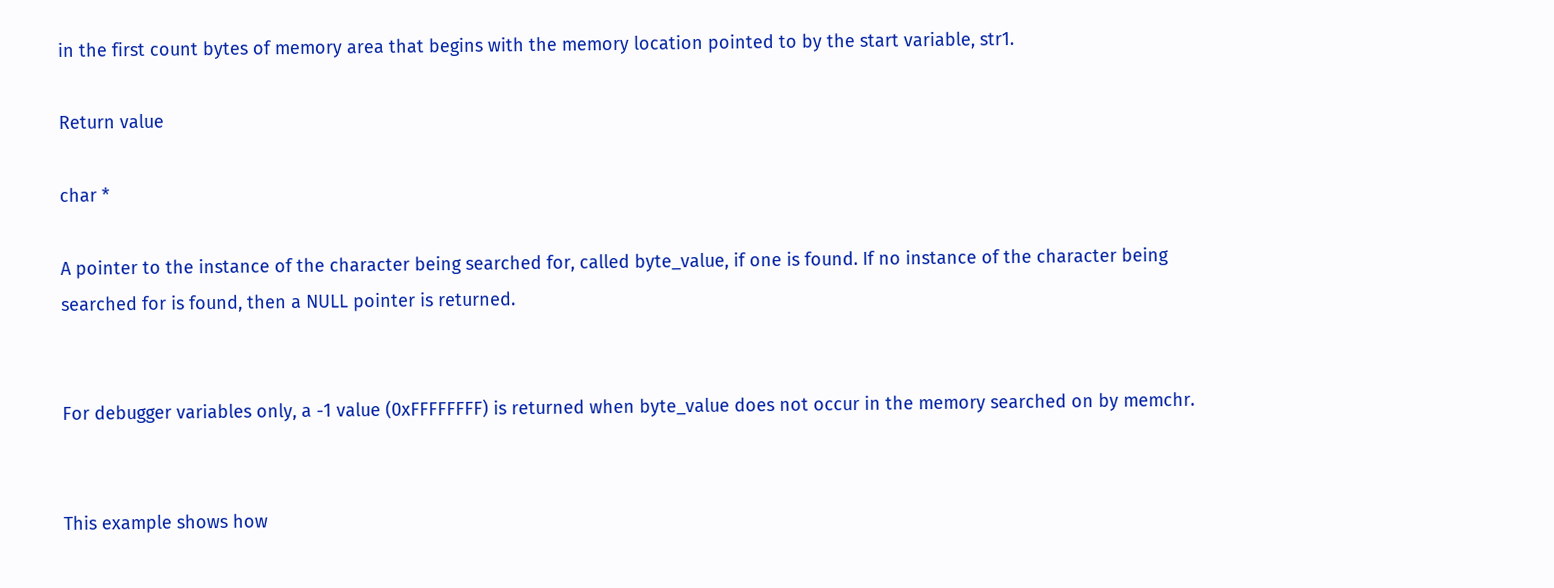in the first count bytes of memory area that begins with the memory location pointed to by the start variable, str1.

Return value

char *

A pointer to the instance of the character being searched for, called byte_value, if one is found. If no instance of the character being searched for is found, then a NULL pointer is returned.


For debugger variables only, a -1 value (0xFFFFFFFF) is returned when byte_value does not occur in the memory searched on by memchr.


This example shows how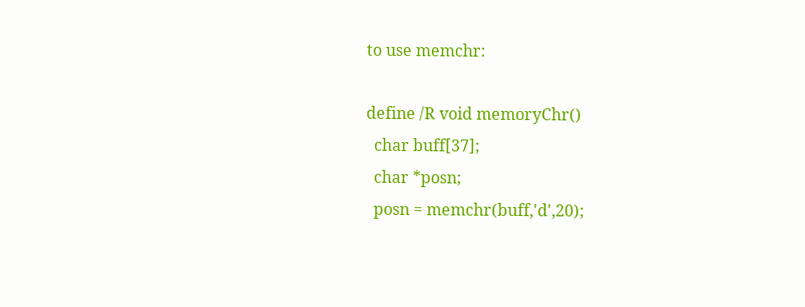to use memchr:

define /R void memoryChr()
  char buff[37];
  char *posn;
  posn = memchr(buff,'d',20);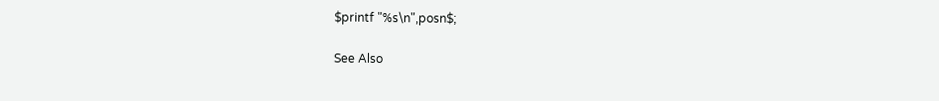$printf "%s\n",posn$;

See Also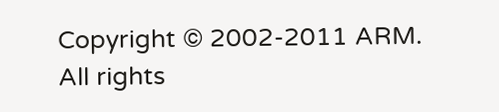Copyright © 2002-2011 ARM. All rights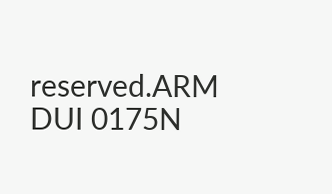reserved.ARM DUI 0175N